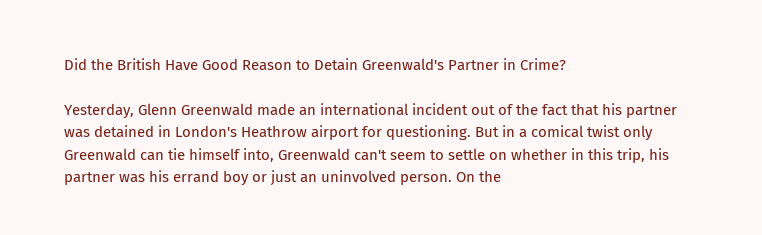Did the British Have Good Reason to Detain Greenwald's Partner in Crime?

Yesterday, Glenn Greenwald made an international incident out of the fact that his partner was detained in London's Heathrow airport for questioning. But in a comical twist only Greenwald can tie himself into, Greenwald can't seem to settle on whether in this trip, his partner was his errand boy or just an uninvolved person. On the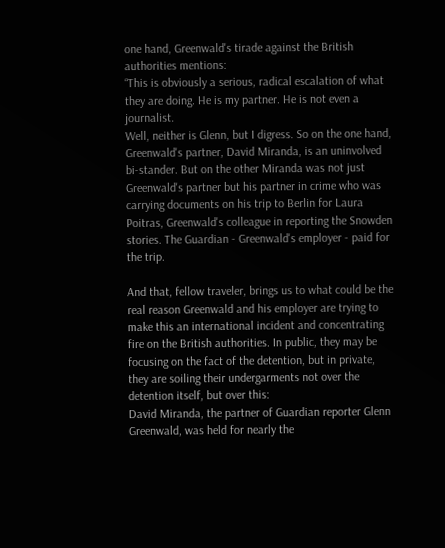one hand, Greenwald's tirade against the British authorities mentions:
“This is obviously a serious, radical escalation of what they are doing. He is my partner. He is not even a journalist.
Well, neither is Glenn, but I digress. So on the one hand, Greenwald's partner, David Miranda, is an uninvolved bi-stander. But on the other Miranda was not just Greenwald's partner but his partner in crime who was carrying documents on his trip to Berlin for Laura Poitras, Greenwald's colleague in reporting the Snowden stories. The Guardian - Greenwald's employer - paid for the trip.

And that, fellow traveler, brings us to what could be the real reason Greenwald and his employer are trying to make this an international incident and concentrating fire on the British authorities. In public, they may be focusing on the fact of the detention, but in private, they are soiling their undergarments not over the detention itself, but over this:
David Miranda, the partner of Guardian reporter Glenn Greenwald, was held for nearly the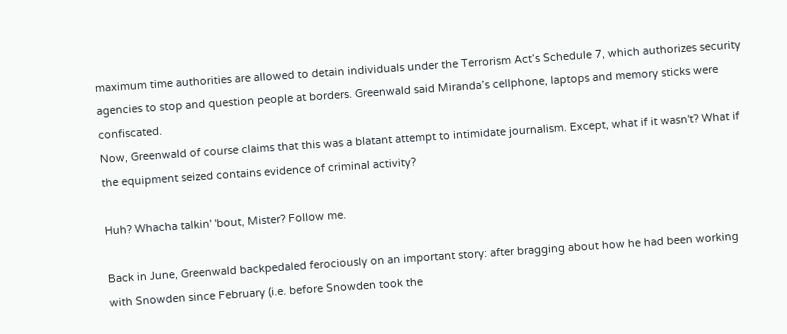maximum time authorities are allowed to detain individuals under the Terrorism Act’s Schedule 7, which authorizes security agencies to stop and question people at borders. Greenwald said Miranda’s cellphone, laptops and memory sticks were confiscated.
Now, Greenwald of course claims that this was a blatant attempt to intimidate journalism. Except, what if it wasn't? What if the equipment seized contains evidence of criminal activity?

Huh? Whacha talkin' 'bout, Mister? Follow me.

Back in June, Greenwald backpedaled ferociously on an important story: after bragging about how he had been working with Snowden since February (i.e. before Snowden took the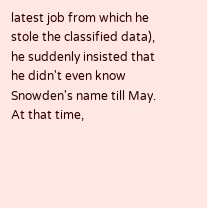latest job from which he stole the classified data), he suddenly insisted that he didn't even know Snowden's name till May. At that time,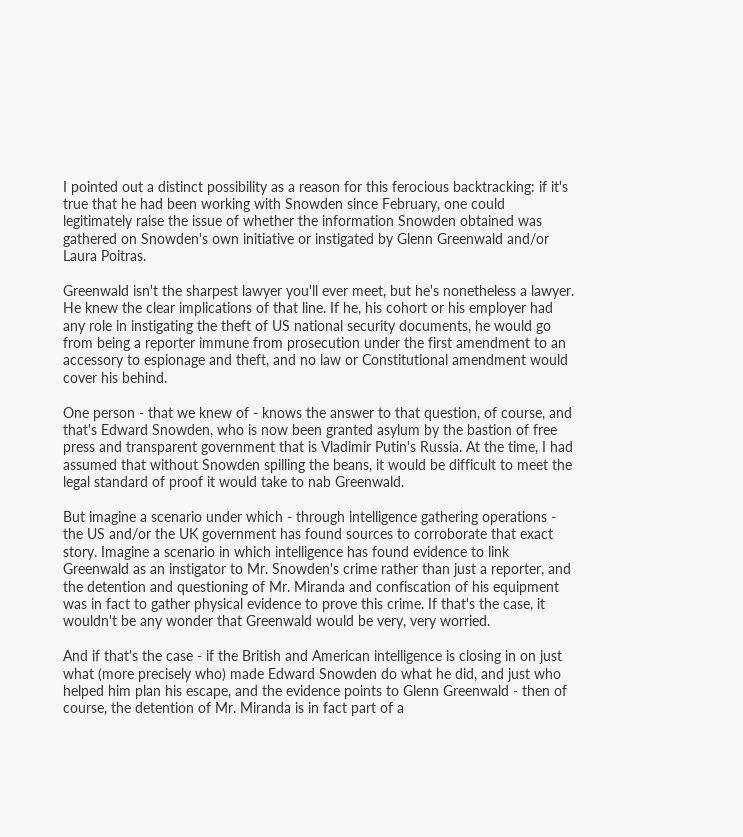I pointed out a distinct possibility as a reason for this ferocious backtracking: if it's true that he had been working with Snowden since February, one could legitimately raise the issue of whether the information Snowden obtained was gathered on Snowden's own initiative or instigated by Glenn Greenwald and/or Laura Poitras.

Greenwald isn't the sharpest lawyer you'll ever meet, but he's nonetheless a lawyer. He knew the clear implications of that line. If he, his cohort or his employer had any role in instigating the theft of US national security documents, he would go from being a reporter immune from prosecution under the first amendment to an accessory to espionage and theft, and no law or Constitutional amendment would cover his behind.

One person - that we knew of - knows the answer to that question, of course, and that's Edward Snowden, who is now been granted asylum by the bastion of free press and transparent government that is Vladimir Putin's Russia. At the time, I had assumed that without Snowden spilling the beans, it would be difficult to meet the legal standard of proof it would take to nab Greenwald.

But imagine a scenario under which - through intelligence gathering operations - the US and/or the UK government has found sources to corroborate that exact story. Imagine a scenario in which intelligence has found evidence to link Greenwald as an instigator to Mr. Snowden's crime rather than just a reporter, and the detention and questioning of Mr. Miranda and confiscation of his equipment was in fact to gather physical evidence to prove this crime. If that's the case, it wouldn't be any wonder that Greenwald would be very, very worried.

And if that's the case - if the British and American intelligence is closing in on just what (more precisely who) made Edward Snowden do what he did, and just who helped him plan his escape, and the evidence points to Glenn Greenwald - then of course, the detention of Mr. Miranda is in fact part of a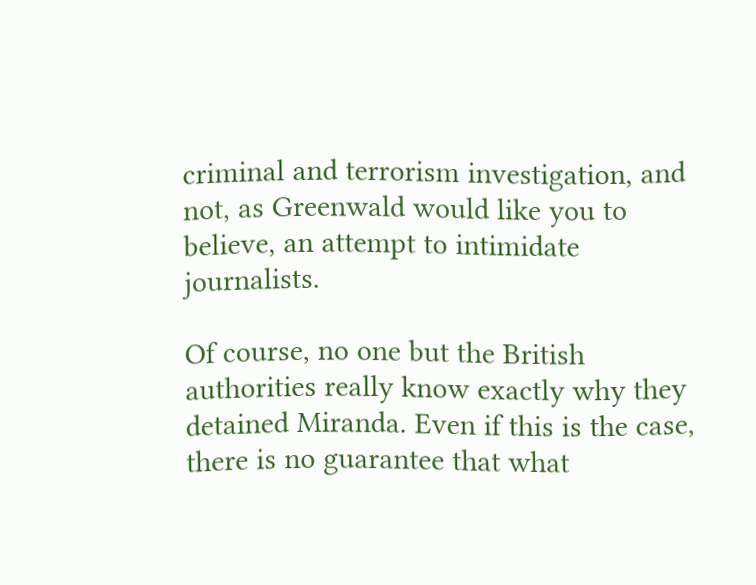criminal and terrorism investigation, and not, as Greenwald would like you to believe, an attempt to intimidate journalists.

Of course, no one but the British authorities really know exactly why they detained Miranda. Even if this is the case, there is no guarantee that what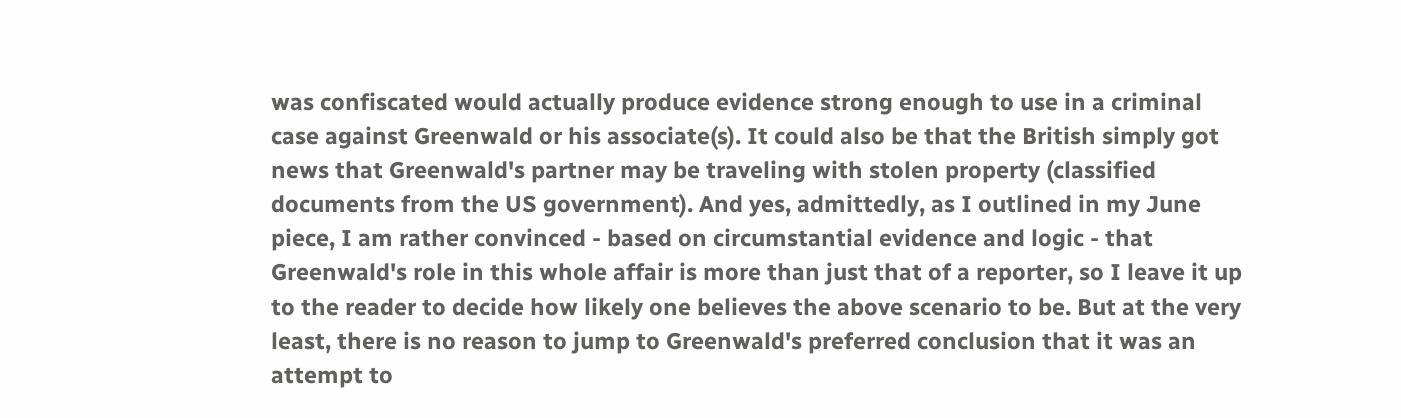was confiscated would actually produce evidence strong enough to use in a criminal case against Greenwald or his associate(s). It could also be that the British simply got news that Greenwald's partner may be traveling with stolen property (classified documents from the US government). And yes, admittedly, as I outlined in my June piece, I am rather convinced - based on circumstantial evidence and logic - that Greenwald's role in this whole affair is more than just that of a reporter, so I leave it up to the reader to decide how likely one believes the above scenario to be. But at the very least, there is no reason to jump to Greenwald's preferred conclusion that it was an attempt to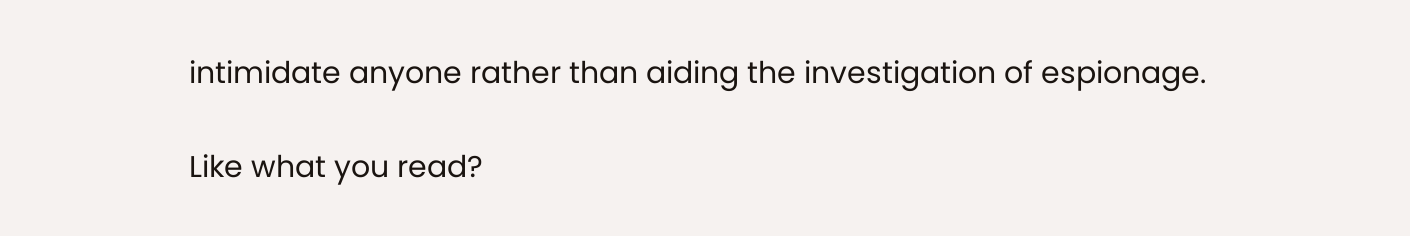intimidate anyone rather than aiding the investigation of espionage.

Like what you read?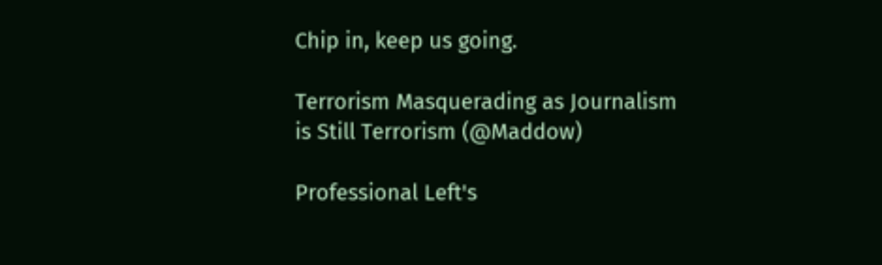Chip in, keep us going.

Terrorism Masquerading as Journalism is Still Terrorism (@Maddow)

Professional Left's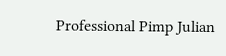Professional Pimp Julian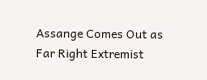Assange Comes Out as Far Right Extremist